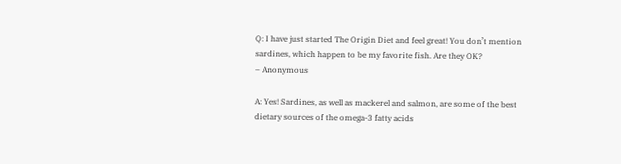Q: I have just started The Origin Diet and feel great! You don’t mention sardines, which happen to be my favorite fish. Are they OK?
– Anonymous

A: Yes! Sardines, as well as mackerel and salmon, are some of the best dietary sources of the omega-3 fatty acids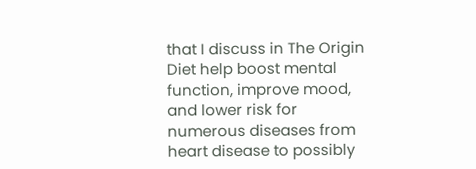that I discuss in The Origin Diet help boost mental function, improve mood, and lower risk for numerous diseases from heart disease to possibly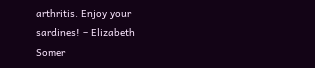arthritis. Enjoy your sardines! – Elizabeth Somer